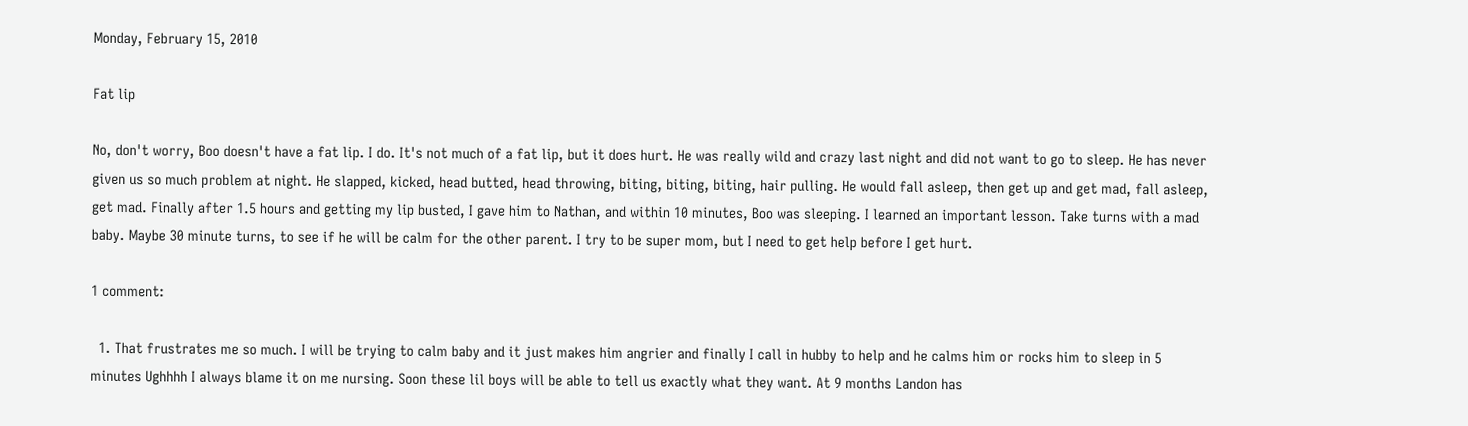Monday, February 15, 2010

Fat lip

No, don't worry, Boo doesn't have a fat lip. I do. It's not much of a fat lip, but it does hurt. He was really wild and crazy last night and did not want to go to sleep. He has never given us so much problem at night. He slapped, kicked, head butted, head throwing, biting, biting, biting, hair pulling. He would fall asleep, then get up and get mad, fall asleep, get mad. Finally after 1.5 hours and getting my lip busted, I gave him to Nathan, and within 10 minutes, Boo was sleeping. I learned an important lesson. Take turns with a mad baby. Maybe 30 minute turns, to see if he will be calm for the other parent. I try to be super mom, but I need to get help before I get hurt.

1 comment:

  1. That frustrates me so much. I will be trying to calm baby and it just makes him angrier and finally I call in hubby to help and he calms him or rocks him to sleep in 5 minutes Ughhhh I always blame it on me nursing. Soon these lil boys will be able to tell us exactly what they want. At 9 months Landon has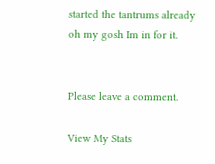started the tantrums already oh my gosh Im in for it.


Please leave a comment.

View My Stats